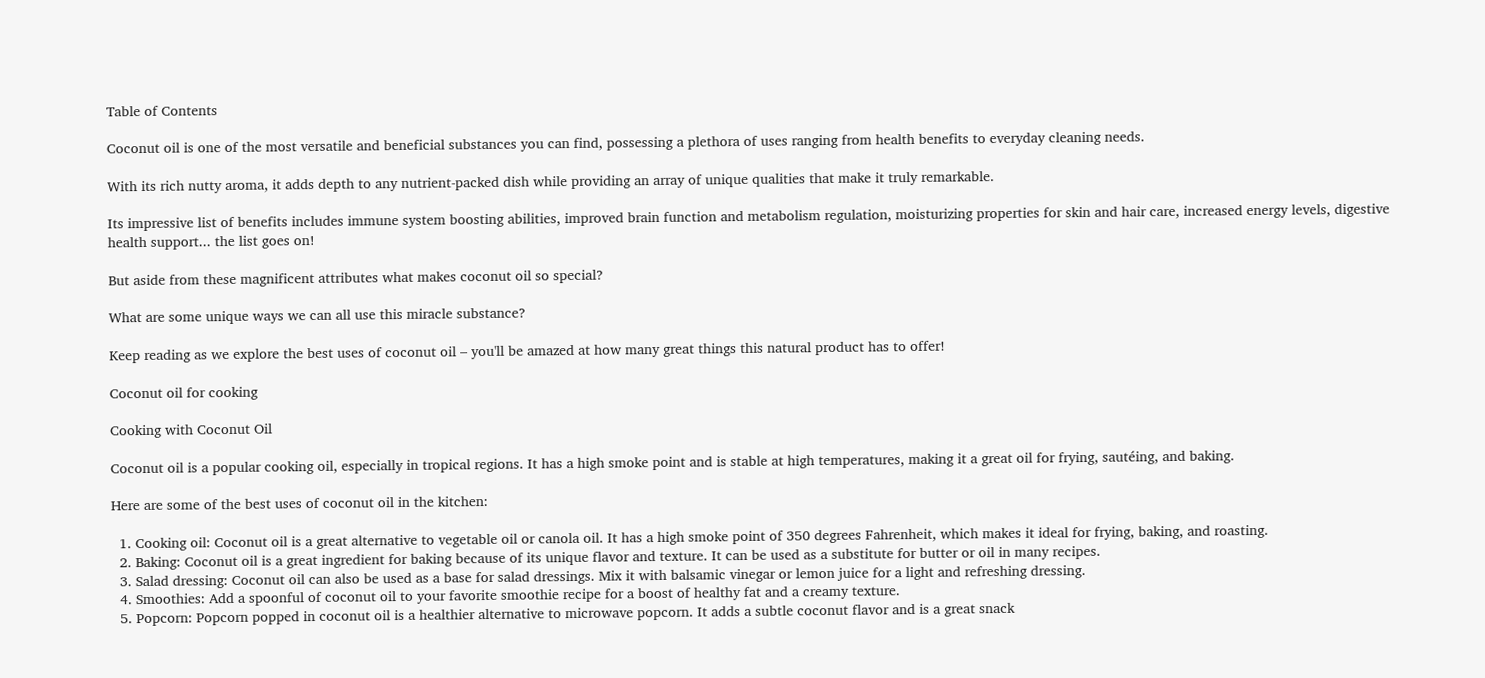Table of Contents

Coconut oil is one of the most versatile and beneficial substances you can find, possessing a plethora of uses ranging from health benefits to everyday cleaning needs.

With its rich nutty aroma, it adds depth to any nutrient-packed dish while providing an array of unique qualities that make it truly remarkable.

Its impressive list of benefits includes immune system boosting abilities, improved brain function and metabolism regulation, moisturizing properties for skin and hair care, increased energy levels, digestive health support... the list goes on!

But aside from these magnificent attributes what makes coconut oil so special?

What are some unique ways we can all use this miracle substance?

Keep reading as we explore the best uses of coconut oil – you'll be amazed at how many great things this natural product has to offer!

Coconut oil for cooking

Cooking with Coconut Oil

Coconut oil is a popular cooking oil, especially in tropical regions. It has a high smoke point and is stable at high temperatures, making it a great oil for frying, sautéing, and baking.

Here are some of the best uses of coconut oil in the kitchen:

  1. Cooking oil: Coconut oil is a great alternative to vegetable oil or canola oil. It has a high smoke point of 350 degrees Fahrenheit, which makes it ideal for frying, baking, and roasting.
  2. Baking: Coconut oil is a great ingredient for baking because of its unique flavor and texture. It can be used as a substitute for butter or oil in many recipes.
  3. Salad dressing: Coconut oil can also be used as a base for salad dressings. Mix it with balsamic vinegar or lemon juice for a light and refreshing dressing.
  4. Smoothies: Add a spoonful of coconut oil to your favorite smoothie recipe for a boost of healthy fat and a creamy texture.
  5. Popcorn: Popcorn popped in coconut oil is a healthier alternative to microwave popcorn. It adds a subtle coconut flavor and is a great snack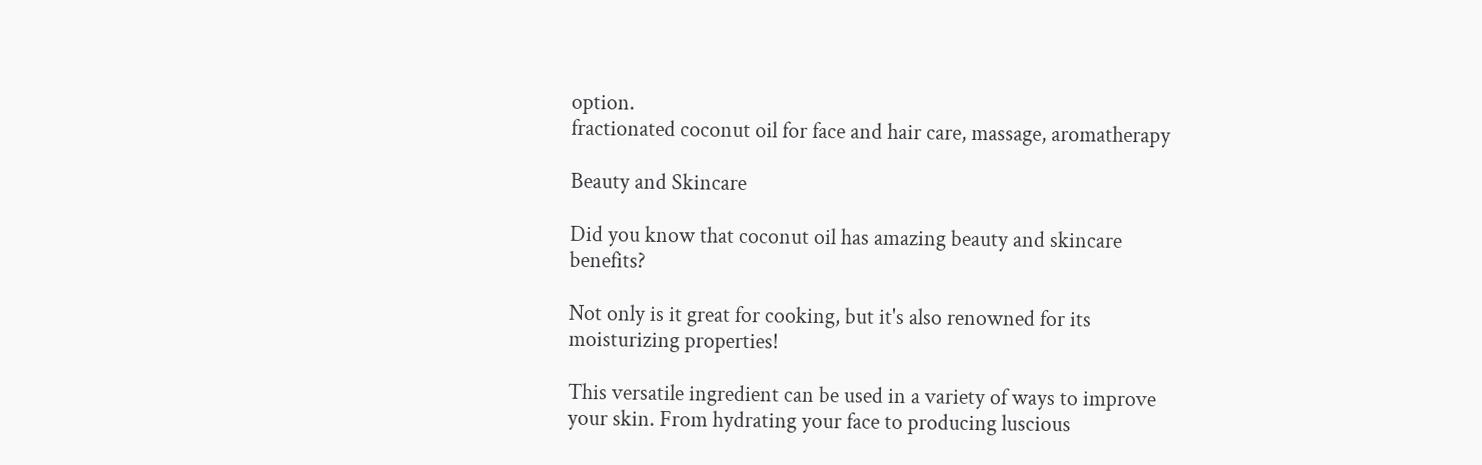option.
fractionated coconut oil for face and hair care, massage, aromatherapy

Beauty and Skincare

Did you know that coconut oil has amazing beauty and skincare benefits?

Not only is it great for cooking, but it's also renowned for its moisturizing properties!

This versatile ingredient can be used in a variety of ways to improve your skin. From hydrating your face to producing luscious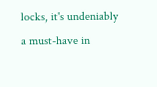locks, it's undeniably a must-have in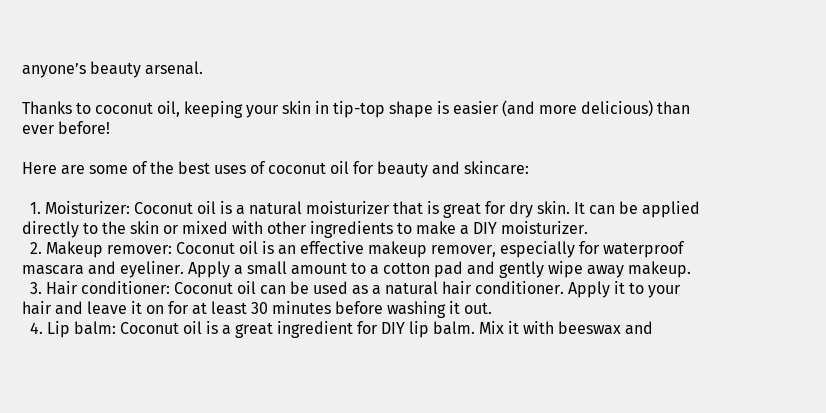anyone’s beauty arsenal.

Thanks to coconut oil, keeping your skin in tip-top shape is easier (and more delicious) than ever before!

Here are some of the best uses of coconut oil for beauty and skincare:

  1. Moisturizer: Coconut oil is a natural moisturizer that is great for dry skin. It can be applied directly to the skin or mixed with other ingredients to make a DIY moisturizer.
  2. Makeup remover: Coconut oil is an effective makeup remover, especially for waterproof mascara and eyeliner. Apply a small amount to a cotton pad and gently wipe away makeup.
  3. Hair conditioner: Coconut oil can be used as a natural hair conditioner. Apply it to your hair and leave it on for at least 30 minutes before washing it out.
  4. Lip balm: Coconut oil is a great ingredient for DIY lip balm. Mix it with beeswax and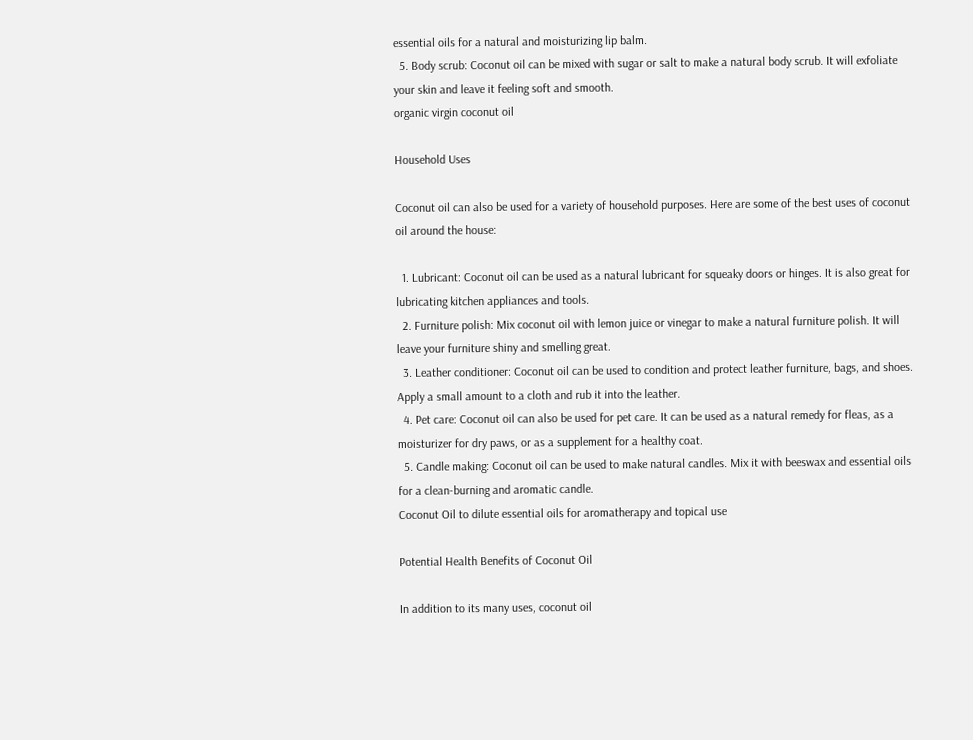essential oils for a natural and moisturizing lip balm.
  5. Body scrub: Coconut oil can be mixed with sugar or salt to make a natural body scrub. It will exfoliate your skin and leave it feeling soft and smooth.
organic virgin coconut oil

Household Uses

Coconut oil can also be used for a variety of household purposes. Here are some of the best uses of coconut oil around the house:

  1. Lubricant: Coconut oil can be used as a natural lubricant for squeaky doors or hinges. It is also great for lubricating kitchen appliances and tools.
  2. Furniture polish: Mix coconut oil with lemon juice or vinegar to make a natural furniture polish. It will leave your furniture shiny and smelling great.
  3. Leather conditioner: Coconut oil can be used to condition and protect leather furniture, bags, and shoes. Apply a small amount to a cloth and rub it into the leather.
  4. Pet care: Coconut oil can also be used for pet care. It can be used as a natural remedy for fleas, as a moisturizer for dry paws, or as a supplement for a healthy coat.
  5. Candle making: Coconut oil can be used to make natural candles. Mix it with beeswax and essential oils for a clean-burning and aromatic candle.
Coconut Oil to dilute essential oils for aromatherapy and topical use

Potential Health Benefits of Coconut Oil

In addition to its many uses, coconut oil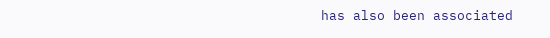has also been associated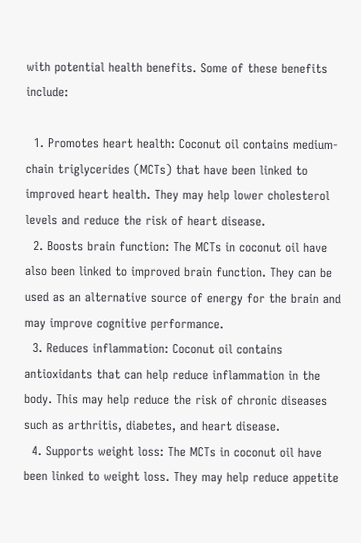with potential health benefits. Some of these benefits include:

  1. Promotes heart health: Coconut oil contains medium-chain triglycerides (MCTs) that have been linked to improved heart health. They may help lower cholesterol levels and reduce the risk of heart disease.
  2. Boosts brain function: The MCTs in coconut oil have also been linked to improved brain function. They can be used as an alternative source of energy for the brain and may improve cognitive performance.
  3. Reduces inflammation: Coconut oil contains antioxidants that can help reduce inflammation in the body. This may help reduce the risk of chronic diseases such as arthritis, diabetes, and heart disease.
  4. Supports weight loss: The MCTs in coconut oil have been linked to weight loss. They may help reduce appetite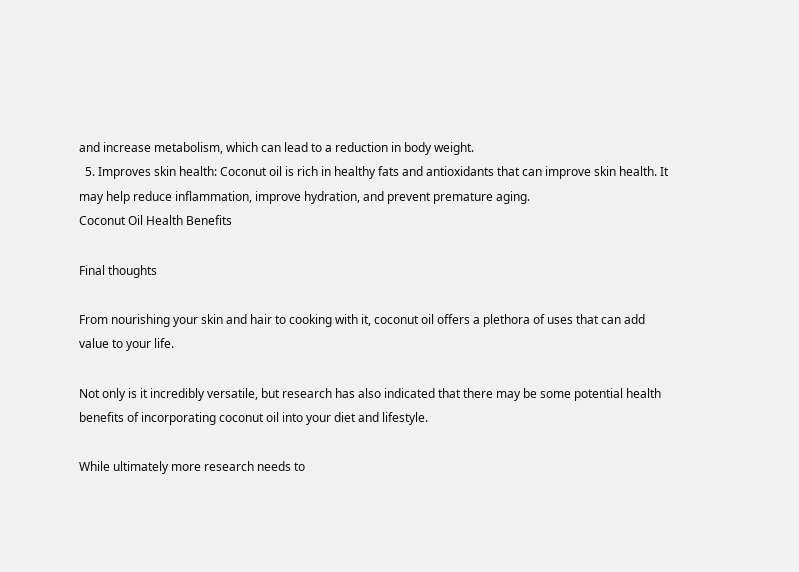and increase metabolism, which can lead to a reduction in body weight.
  5. Improves skin health: Coconut oil is rich in healthy fats and antioxidants that can improve skin health. It may help reduce inflammation, improve hydration, and prevent premature aging.
Coconut Oil Health Benefits

Final thoughts

From nourishing your skin and hair to cooking with it, coconut oil offers a plethora of uses that can add value to your life.

Not only is it incredibly versatile, but research has also indicated that there may be some potential health benefits of incorporating coconut oil into your diet and lifestyle.

While ultimately more research needs to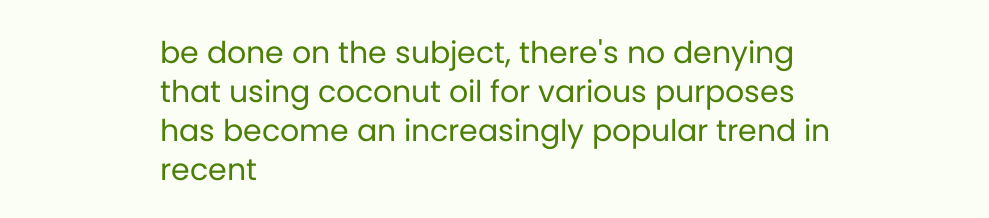be done on the subject, there's no denying that using coconut oil for various purposes has become an increasingly popular trend in recent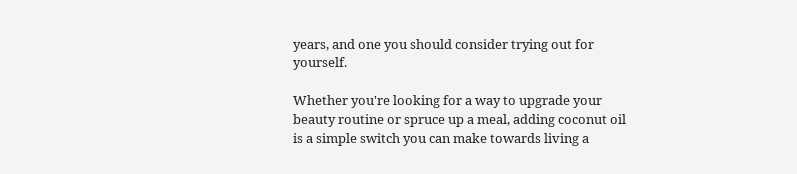years, and one you should consider trying out for yourself.

Whether you're looking for a way to upgrade your beauty routine or spruce up a meal, adding coconut oil is a simple switch you can make towards living a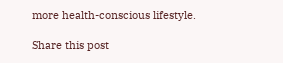more health-conscious lifestyle.

Share this post